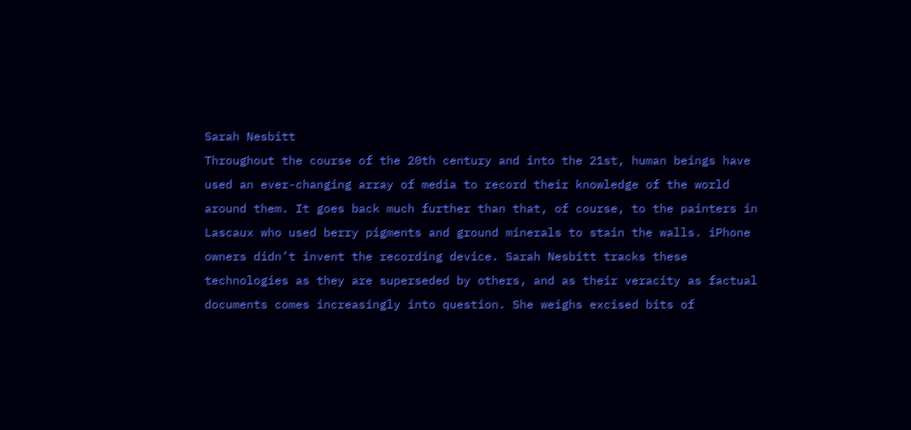Sarah Nesbitt
Throughout the course of the 20th century and into the 21st, human beings have used an ever-changing array of media to record their knowledge of the world around them. It goes back much further than that, of course, to the painters in Lascaux who used berry pigments and ground minerals to stain the walls. iPhone owners didn’t invent the recording device. Sarah Nesbitt tracks these technologies as they are superseded by others, and as their veracity as factual documents comes increasingly into question. She weighs excised bits of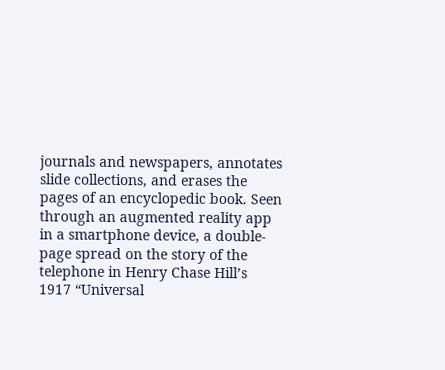journals and newspapers, annotates slide collections, and erases the pages of an encyclopedic book. Seen through an augmented reality app in a smartphone device, a double-page spread on the story of the telephone in Henry Chase Hill’s 1917 “Universal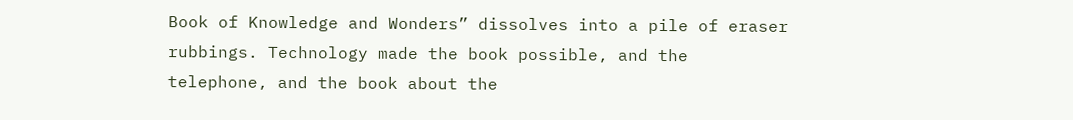Book of Knowledge and Wonders” dissolves into a pile of eraser rubbings. Technology made the book possible, and the telephone, and the book about the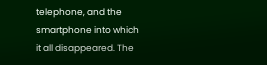telephone, and the smartphone into which it all disappeared. The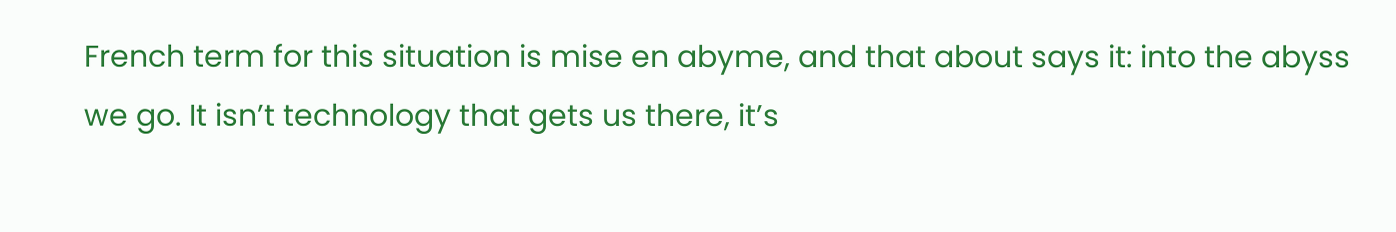French term for this situation is mise en abyme, and that about says it: into the abyss we go. It isn’t technology that gets us there, it’s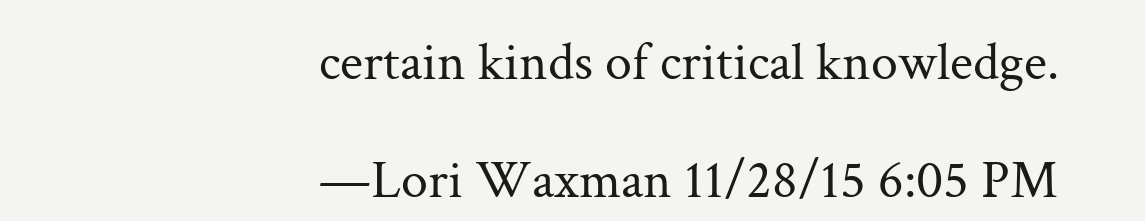certain kinds of critical knowledge.

—Lori Waxman 11/28/15 6:05 PM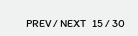PREV / NEXT   15 / 30